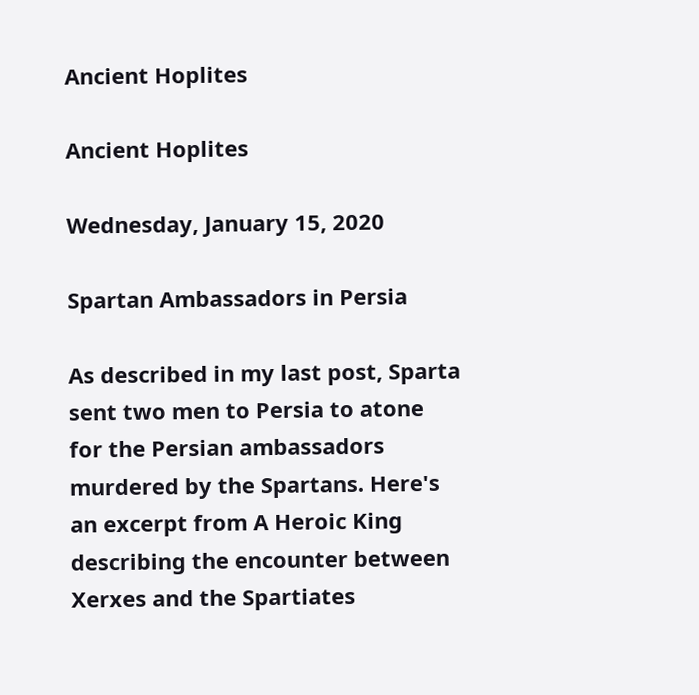Ancient Hoplites

Ancient Hoplites

Wednesday, January 15, 2020

Spartan Ambassadors in Persia

As described in my last post, Sparta sent two men to Persia to atone for the Persian ambassadors murdered by the Spartans. Here's an excerpt from A Heroic King describing the encounter between Xerxes and the Spartiates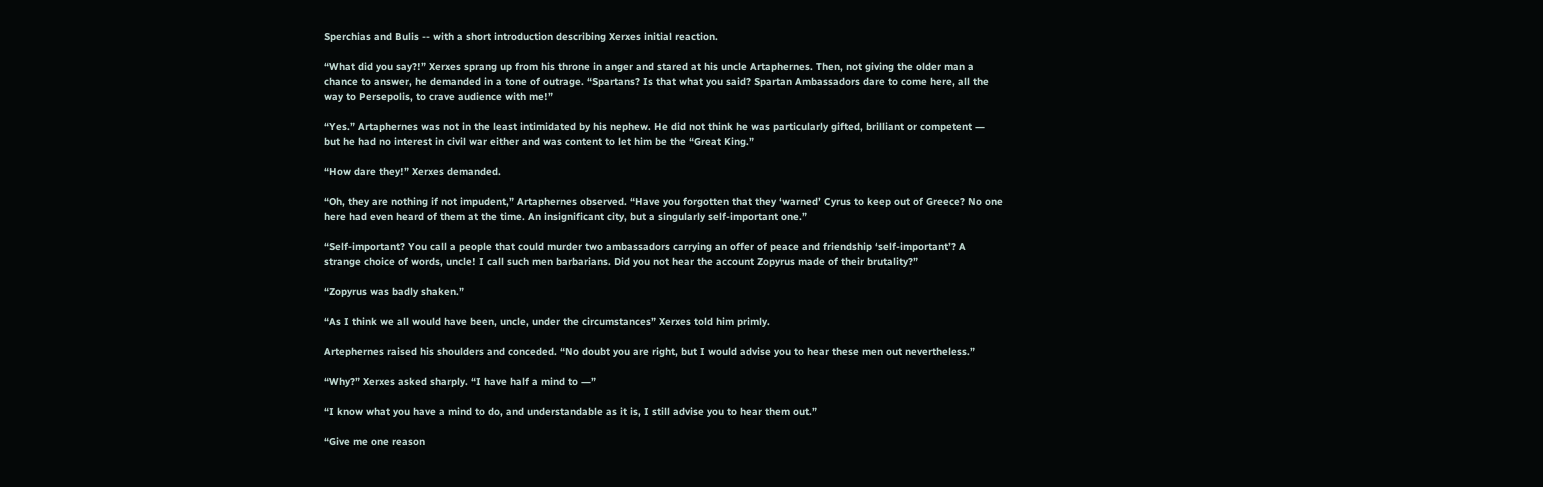Sperchias and Bulis -- with a short introduction describing Xerxes initial reaction.

“What did you say?!” Xerxes sprang up from his throne in anger and stared at his uncle Artaphernes. Then, not giving the older man a chance to answer, he demanded in a tone of outrage. “Spartans? Is that what you said? Spartan Ambassadors dare to come here, all the way to Persepolis, to crave audience with me!”

“Yes.” Artaphernes was not in the least intimidated by his nephew. He did not think he was particularly gifted, brilliant or competent ― but he had no interest in civil war either and was content to let him be the “Great King.”

“How dare they!” Xerxes demanded.

“Oh, they are nothing if not impudent,” Artaphernes observed. “Have you forgotten that they ‘warned’ Cyrus to keep out of Greece? No one here had even heard of them at the time. An insignificant city, but a singularly self-important one.”

“Self-important? You call a people that could murder two ambassadors carrying an offer of peace and friendship ‘self-important’? A strange choice of words, uncle! I call such men barbarians. Did you not hear the account Zopyrus made of their brutality?”

“Zopyrus was badly shaken.”

“As I think we all would have been, uncle, under the circumstances” Xerxes told him primly.

Artephernes raised his shoulders and conceded. “No doubt you are right, but I would advise you to hear these men out nevertheless.”

“Why?” Xerxes asked sharply. “I have half a mind to ―”

“I know what you have a mind to do, and understandable as it is, I still advise you to hear them out.”

“Give me one reason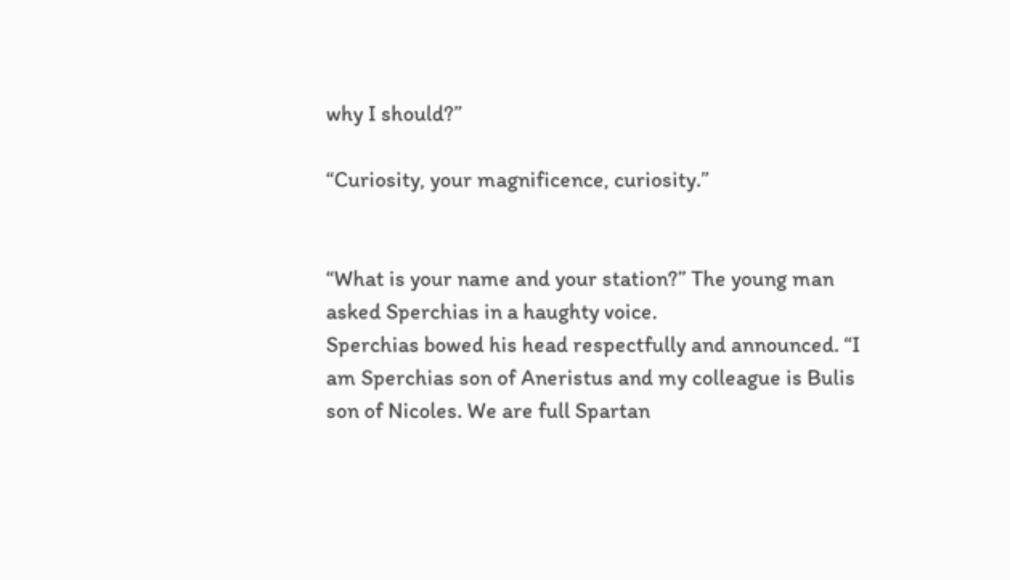why I should?”

“Curiosity, your magnificence, curiosity.”


“What is your name and your station?” The young man asked Sperchias in a haughty voice.
Sperchias bowed his head respectfully and announced. “I am Sperchias son of Aneristus and my colleague is Bulis son of Nicoles. We are full Spartan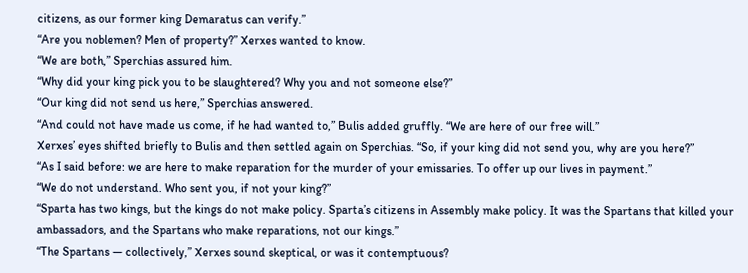citizens, as our former king Demaratus can verify.”
“Are you noblemen? Men of property?” Xerxes wanted to know.
“We are both,” Sperchias assured him.
“Why did your king pick you to be slaughtered? Why you and not someone else?”
“Our king did not send us here,” Sperchias answered.
“And could not have made us come, if he had wanted to,” Bulis added gruffly. “We are here of our free will.”
Xerxes’ eyes shifted briefly to Bulis and then settled again on Sperchias. “So, if your king did not send you, why are you here?”
“As I said before: we are here to make reparation for the murder of your emissaries. To offer up our lives in payment.”
“We do not understand. Who sent you, if not your king?”
“Sparta has two kings, but the kings do not make policy. Sparta’s citizens in Assembly make policy. It was the Spartans that killed your ambassadors, and the Spartans who make reparations, not our kings.”
“The Spartans ― collectively,” Xerxes sound skeptical, or was it contemptuous?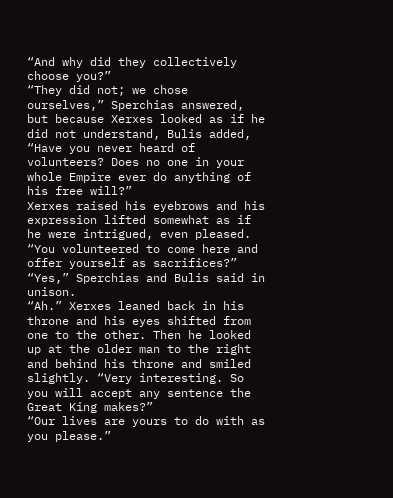“And why did they collectively choose you?”
“They did not; we chose ourselves,” Sperchias answered, but because Xerxes looked as if he did not understand, Bulis added, “Have you never heard of volunteers? Does no one in your whole Empire ever do anything of his free will?”
Xerxes raised his eyebrows and his expression lifted somewhat as if he were intrigued, even pleased. “You volunteered to come here and offer yourself as sacrifices?”
“Yes,” Sperchias and Bulis said in unison.
“Ah.” Xerxes leaned back in his throne and his eyes shifted from one to the other. Then he looked up at the older man to the right and behind his throne and smiled slightly. “Very interesting. So you will accept any sentence the Great King makes?”
“Our lives are yours to do with as you please.”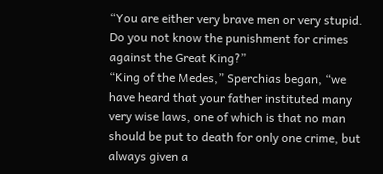“You are either very brave men or very stupid. Do you not know the punishment for crimes against the Great King?”
“King of the Medes,” Sperchias began, “we have heard that your father instituted many very wise laws, one of which is that no man should be put to death for only one crime, but always given a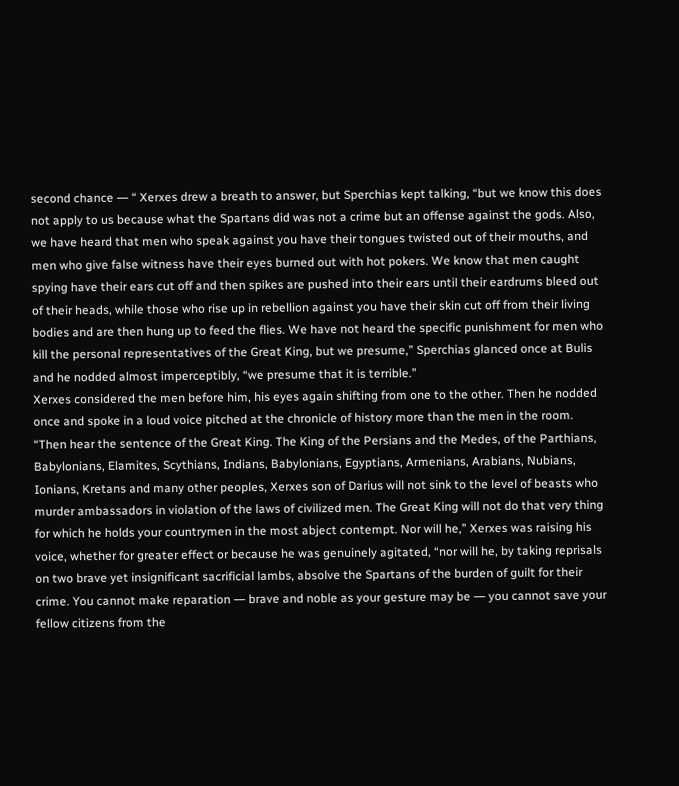second chance ― “ Xerxes drew a breath to answer, but Sperchias kept talking, “but we know this does not apply to us because what the Spartans did was not a crime but an offense against the gods. Also, we have heard that men who speak against you have their tongues twisted out of their mouths, and men who give false witness have their eyes burned out with hot pokers. We know that men caught spying have their ears cut off and then spikes are pushed into their ears until their eardrums bleed out of their heads, while those who rise up in rebellion against you have their skin cut off from their living bodies and are then hung up to feed the flies. We have not heard the specific punishment for men who kill the personal representatives of the Great King, but we presume,” Sperchias glanced once at Bulis and he nodded almost imperceptibly, “we presume that it is terrible.”
Xerxes considered the men before him, his eyes again shifting from one to the other. Then he nodded once and spoke in a loud voice pitched at the chronicle of history more than the men in the room. “Then hear the sentence of the Great King. The King of the Persians and the Medes, of the Parthians, Babylonians, Elamites, Scythians, Indians, Babylonians, Egyptians, Armenians, Arabians, Nubians, Ionians, Kretans and many other peoples, Xerxes son of Darius will not sink to the level of beasts who murder ambassadors in violation of the laws of civilized men. The Great King will not do that very thing for which he holds your countrymen in the most abject contempt. Nor will he,” Xerxes was raising his voice, whether for greater effect or because he was genuinely agitated, “nor will he, by taking reprisals on two brave yet insignificant sacrificial lambs, absolve the Spartans of the burden of guilt for their crime. You cannot make reparation ― brave and noble as your gesture may be ― you cannot save your fellow citizens from the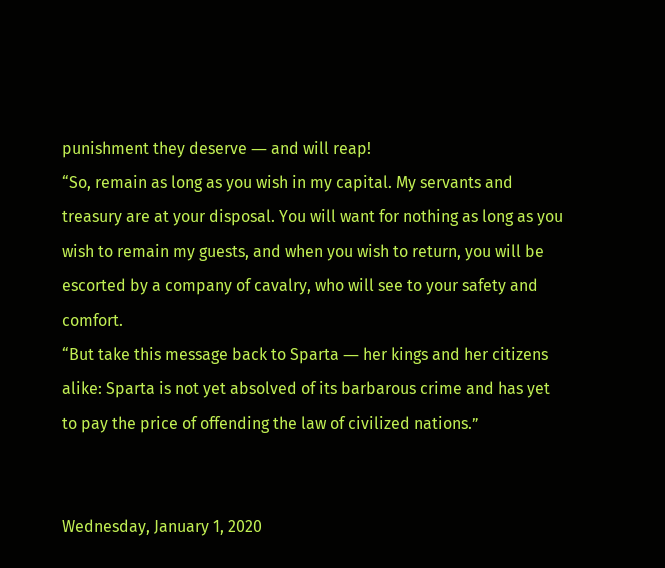punishment they deserve ― and will reap!
“So, remain as long as you wish in my capital. My servants and treasury are at your disposal. You will want for nothing as long as you wish to remain my guests, and when you wish to return, you will be escorted by a company of cavalry, who will see to your safety and comfort.
“But take this message back to Sparta ― her kings and her citizens alike: Sparta is not yet absolved of its barbarous crime and has yet to pay the price of offending the law of civilized nations.”


Wednesday, January 1, 2020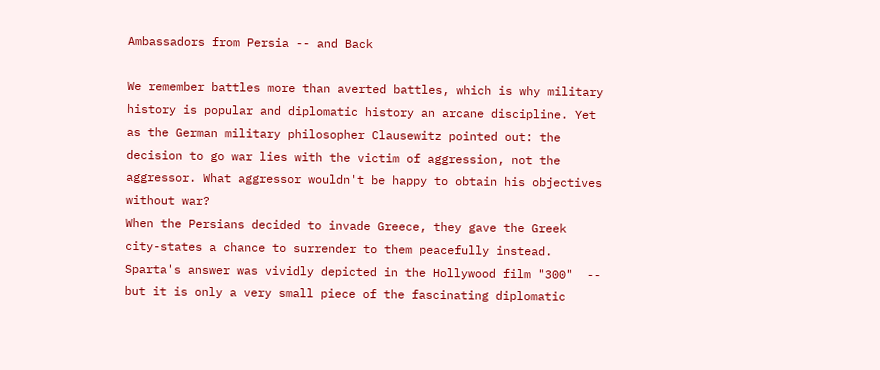Ambassadors from Persia -- and Back

We remember battles more than averted battles, which is why military history is popular and diplomatic history an arcane discipline. Yet as the German military philosopher Clausewitz pointed out: the decision to go war lies with the victim of aggression, not the aggressor. What aggressor wouldn't be happy to obtain his objectives without war?
When the Persians decided to invade Greece, they gave the Greek city-states a chance to surrender to them peacefully instead. Sparta's answer was vividly depicted in the Hollywood film "300"  -- but it is only a very small piece of the fascinating diplomatic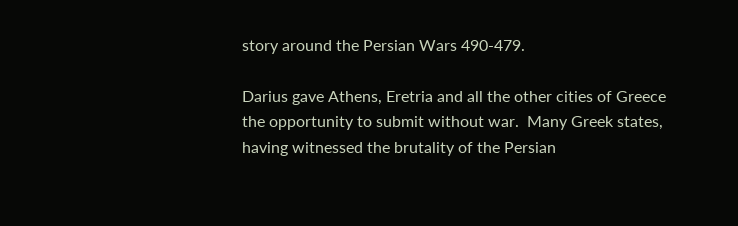story around the Persian Wars 490-479.

Darius gave Athens, Eretria and all the other cities of Greece the opportunity to submit without war.  Many Greek states, having witnessed the brutality of the Persian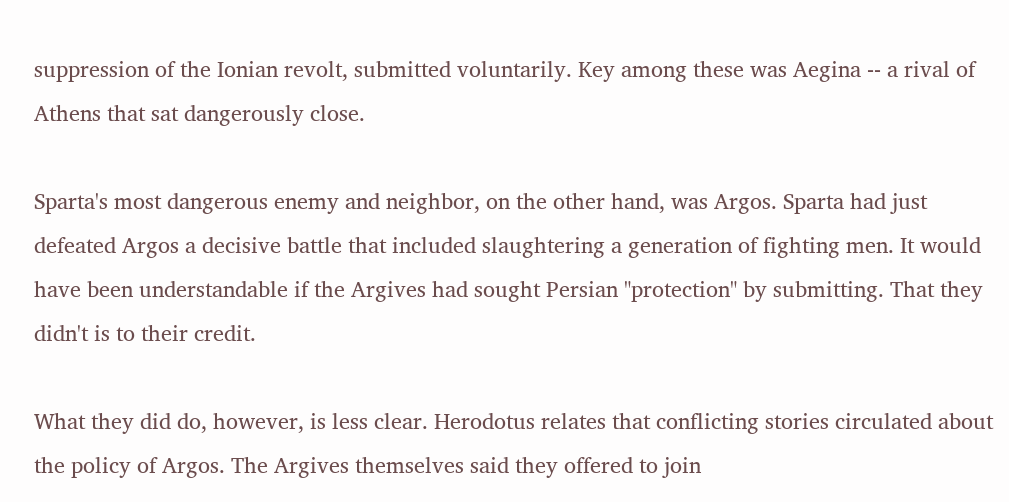suppression of the Ionian revolt, submitted voluntarily. Key among these was Aegina -- a rival of Athens that sat dangerously close.

Sparta's most dangerous enemy and neighbor, on the other hand, was Argos. Sparta had just defeated Argos a decisive battle that included slaughtering a generation of fighting men. It would have been understandable if the Argives had sought Persian "protection" by submitting. That they didn't is to their credit.

What they did do, however, is less clear. Herodotus relates that conflicting stories circulated about the policy of Argos. The Argives themselves said they offered to join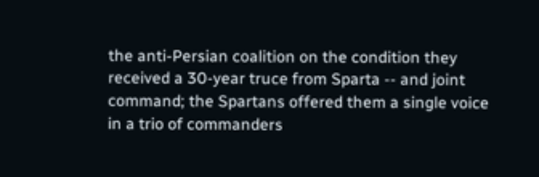the anti-Persian coalition on the condition they received a 30-year truce from Sparta -- and joint command; the Spartans offered them a single voice in a trio of commanders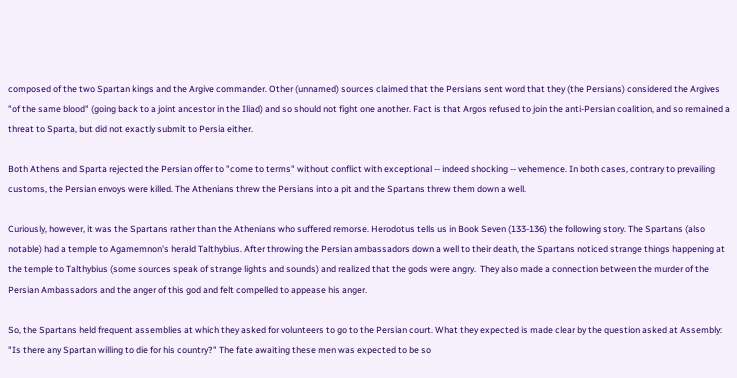composed of the two Spartan kings and the Argive commander. Other (unnamed) sources claimed that the Persians sent word that they (the Persians) considered the Argives "of the same blood" (going back to a joint ancestor in the Iliad) and so should not fight one another. Fact is that Argos refused to join the anti-Persian coalition, and so remained a threat to Sparta, but did not exactly submit to Persia either.

Both Athens and Sparta rejected the Persian offer to "come to terms" without conflict with exceptional -- indeed shocking -- vehemence. In both cases, contrary to prevailing customs, the Persian envoys were killed. The Athenians threw the Persians into a pit and the Spartans threw them down a well.

Curiously, however, it was the Spartans rather than the Athenians who suffered remorse. Herodotus tells us in Book Seven (133-136) the following story. The Spartans (also notable) had a temple to Agamemnon's herald Talthybius. After throwing the Persian ambassadors down a well to their death, the Spartans noticed strange things happening at the temple to Talthybius (some sources speak of strange lights and sounds) and realized that the gods were angry.  They also made a connection between the murder of the Persian Ambassadors and the anger of this god and felt compelled to appease his anger.

So, the Spartans held frequent assemblies at which they asked for volunteers to go to the Persian court. What they expected is made clear by the question asked at Assembly: "Is there any Spartan willing to die for his country?" The fate awaiting these men was expected to be so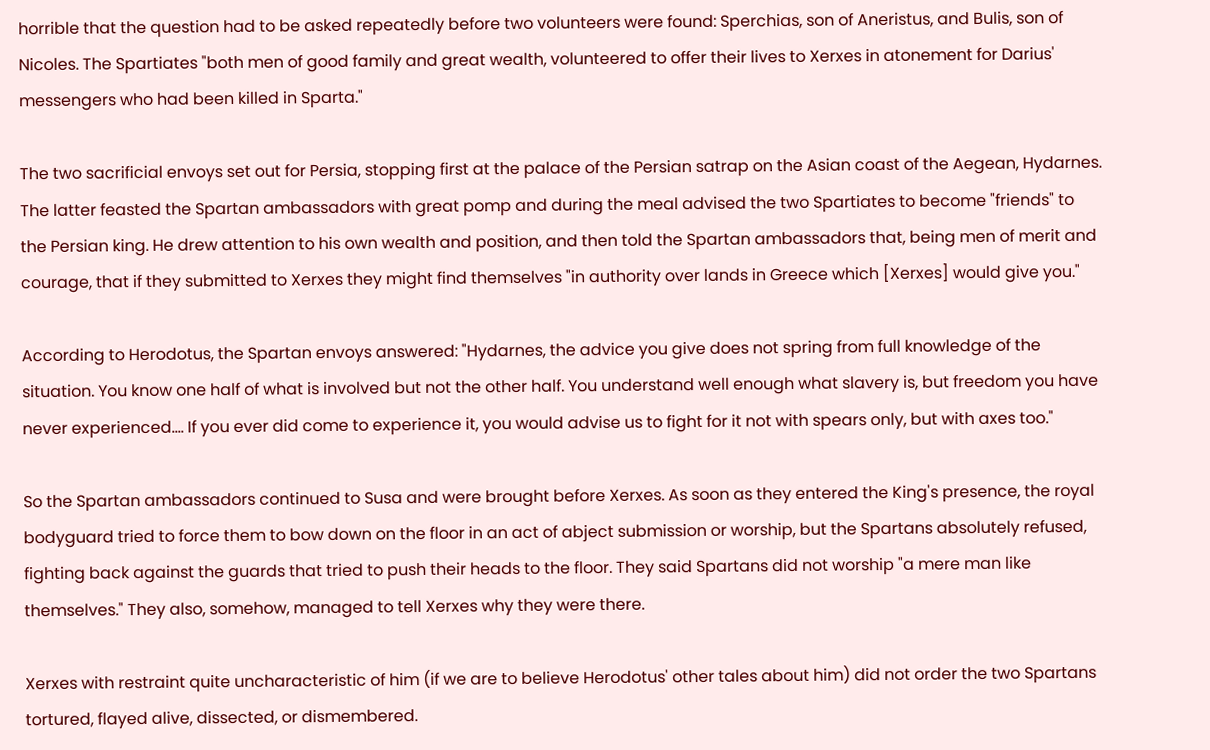horrible that the question had to be asked repeatedly before two volunteers were found: Sperchias, son of Aneristus, and Bulis, son of Nicoles. The Spartiates "both men of good family and great wealth, volunteered to offer their lives to Xerxes in atonement for Darius' messengers who had been killed in Sparta."

The two sacrificial envoys set out for Persia, stopping first at the palace of the Persian satrap on the Asian coast of the Aegean, Hydarnes. The latter feasted the Spartan ambassadors with great pomp and during the meal advised the two Spartiates to become "friends" to the Persian king. He drew attention to his own wealth and position, and then told the Spartan ambassadors that, being men of merit and courage, that if they submitted to Xerxes they might find themselves "in authority over lands in Greece which [Xerxes] would give you."

According to Herodotus, the Spartan envoys answered: "Hydarnes, the advice you give does not spring from full knowledge of the situation. You know one half of what is involved but not the other half. You understand well enough what slavery is, but freedom you have never experienced.... If you ever did come to experience it, you would advise us to fight for it not with spears only, but with axes too."

So the Spartan ambassadors continued to Susa and were brought before Xerxes. As soon as they entered the King's presence, the royal bodyguard tried to force them to bow down on the floor in an act of abject submission or worship, but the Spartans absolutely refused, fighting back against the guards that tried to push their heads to the floor. They said Spartans did not worship "a mere man like themselves." They also, somehow, managed to tell Xerxes why they were there.

Xerxes with restraint quite uncharacteristic of him (if we are to believe Herodotus' other tales about him) did not order the two Spartans tortured, flayed alive, dissected, or dismembered.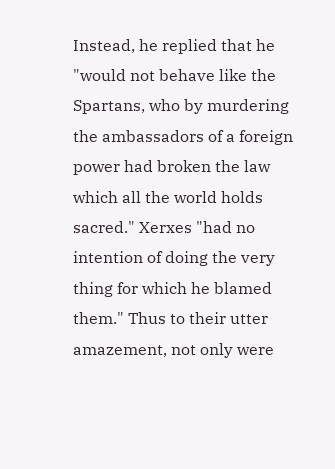Instead, he replied that he "would not behave like the Spartans, who by murdering the ambassadors of a foreign power had broken the law which all the world holds sacred." Xerxes "had no intention of doing the very thing for which he blamed them." Thus to their utter amazement, not only were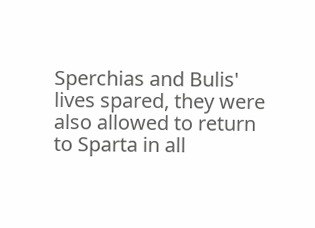Sperchias and Bulis' lives spared, they were also allowed to return to Sparta in all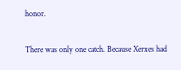honor.

There was only one catch. Because Xerxes had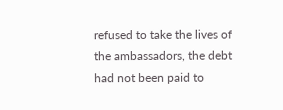refused to take the lives of the ambassadors, the debt had not been paid to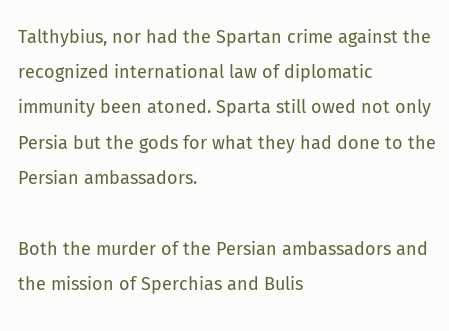Talthybius, nor had the Spartan crime against the recognized international law of diplomatic immunity been atoned. Sparta still owed not only Persia but the gods for what they had done to the Persian ambassadors.

Both the murder of the Persian ambassadors and the mission of Sperchias and Bulis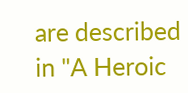are described in "A Heroic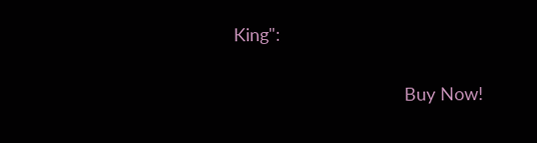King":

                                  Buy Now!